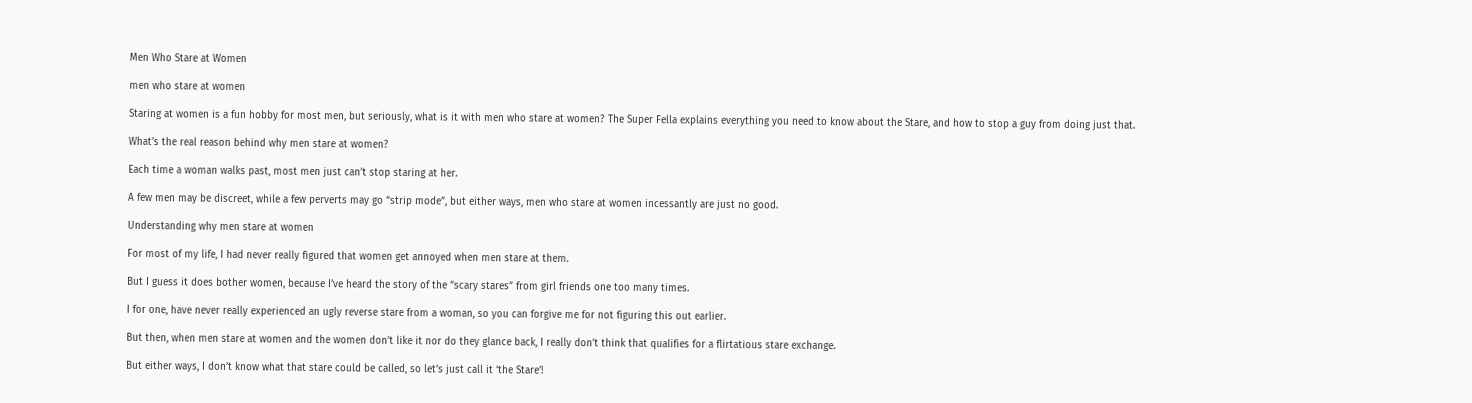Men Who Stare at Women

men who stare at women

Staring at women is a fun hobby for most men, but seriously, what is it with men who stare at women? The Super Fella explains everything you need to know about the Stare, and how to stop a guy from doing just that.

What’s the real reason behind why men stare at women?

Each time a woman walks past, most men just can’t stop staring at her.

A few men may be discreet, while a few perverts may go “strip mode”, but either ways, men who stare at women incessantly are just no good.

Understanding why men stare at women

For most of my life, I had never really figured that women get annoyed when men stare at them.

But I guess it does bother women, because I’ve heard the story of the “scary stares” from girl friends one too many times.

I for one, have never really experienced an ugly reverse stare from a woman, so you can forgive me for not figuring this out earlier.

But then, when men stare at women and the women don’t like it nor do they glance back, I really don’t think that qualifies for a flirtatious stare exchange.

But either ways, I don’t know what that stare could be called, so let’s just call it ‘the Stare’!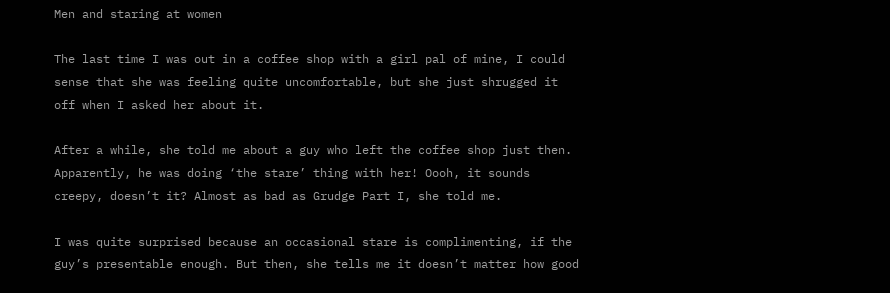Men and staring at women

The last time I was out in a coffee shop with a girl pal of mine, I could sense that she was feeling quite uncomfortable, but she just shrugged it off when I asked her about it.

After a while, she told me about a guy who left the coffee shop just then. Apparently, he was doing ‘the stare’ thing with her! Oooh, it sounds creepy, doesn’t it? Almost as bad as Grudge Part I, she told me.

I was quite surprised because an occasional stare is complimenting, if the guy’s presentable enough. But then, she tells me it doesn’t matter how good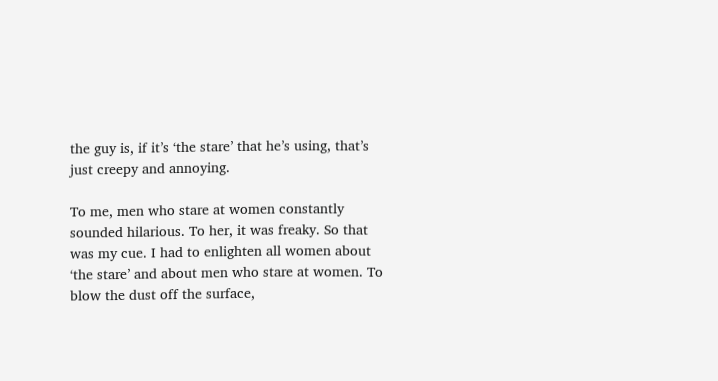the guy is, if it’s ‘the stare’ that he’s using, that’s just creepy and annoying.

To me, men who stare at women constantly sounded hilarious. To her, it was freaky. So that was my cue. I had to enlighten all women about ‘the stare’ and about men who stare at women. To blow the dust off the surface,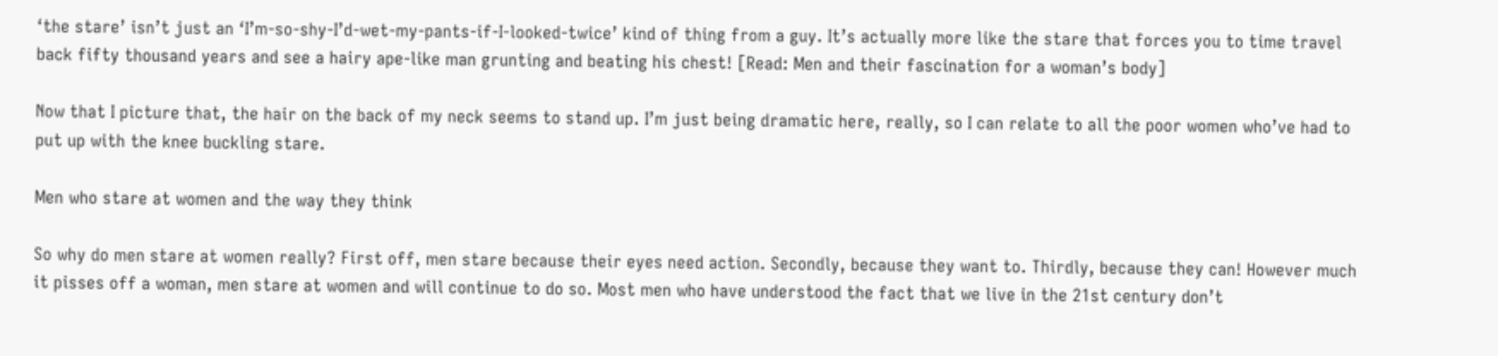‘the stare’ isn’t just an ‘I’m-so-shy-I’d-wet-my-pants-if-I-looked-twice’ kind of thing from a guy. It’s actually more like the stare that forces you to time travel back fifty thousand years and see a hairy ape-like man grunting and beating his chest! [Read: Men and their fascination for a woman’s body]

Now that I picture that, the hair on the back of my neck seems to stand up. I’m just being dramatic here, really, so I can relate to all the poor women who’ve had to put up with the knee buckling stare.

Men who stare at women and the way they think

So why do men stare at women really? First off, men stare because their eyes need action. Secondly, because they want to. Thirdly, because they can! However much it pisses off a woman, men stare at women and will continue to do so. Most men who have understood the fact that we live in the 21st century don’t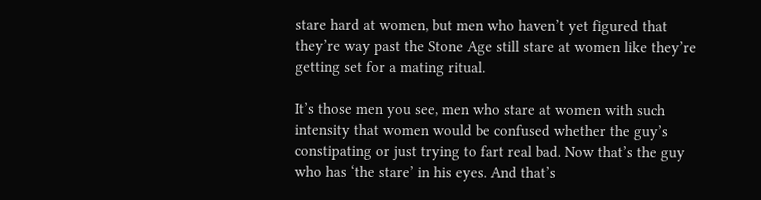stare hard at women, but men who haven’t yet figured that they’re way past the Stone Age still stare at women like they’re getting set for a mating ritual.

It’s those men you see, men who stare at women with such intensity that women would be confused whether the guy’s constipating or just trying to fart real bad. Now that’s the guy who has ‘the stare’ in his eyes. And that’s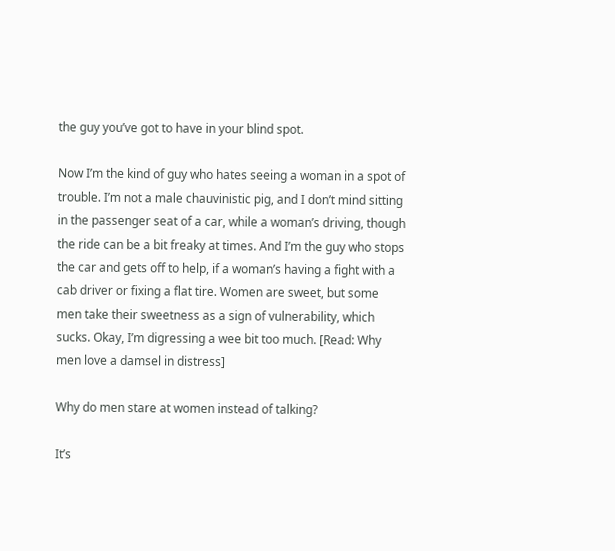the guy you’ve got to have in your blind spot.

Now I’m the kind of guy who hates seeing a woman in a spot of trouble. I’m not a male chauvinistic pig, and I don’t mind sitting in the passenger seat of a car, while a woman’s driving, though the ride can be a bit freaky at times. And I’m the guy who stops the car and gets off to help, if a woman’s having a fight with a cab driver or fixing a flat tire. Women are sweet, but some men take their sweetness as a sign of vulnerability, which sucks. Okay, I’m digressing a wee bit too much. [Read: Why men love a damsel in distress]

Why do men stare at women instead of talking?

It’s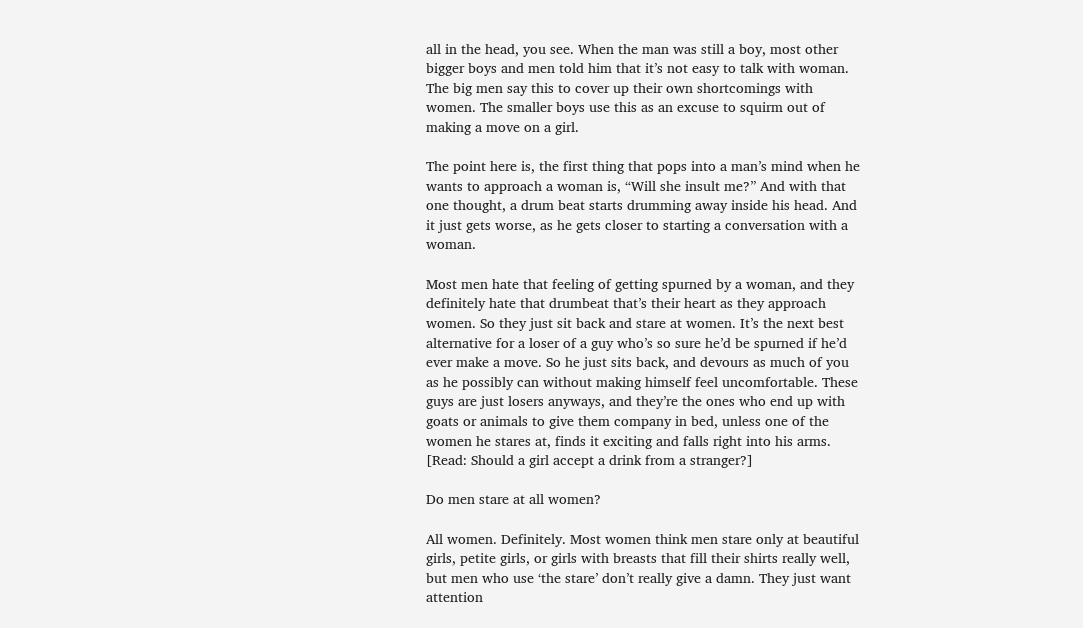all in the head, you see. When the man was still a boy, most other bigger boys and men told him that it’s not easy to talk with woman. The big men say this to cover up their own shortcomings with women. The smaller boys use this as an excuse to squirm out of making a move on a girl.

The point here is, the first thing that pops into a man’s mind when he wants to approach a woman is, “Will she insult me?” And with that one thought, a drum beat starts drumming away inside his head. And it just gets worse, as he gets closer to starting a conversation with a woman.

Most men hate that feeling of getting spurned by a woman, and they definitely hate that drumbeat that’s their heart as they approach women. So they just sit back and stare at women. It’s the next best alternative for a loser of a guy who’s so sure he’d be spurned if he’d ever make a move. So he just sits back, and devours as much of you as he possibly can without making himself feel uncomfortable. These guys are just losers anyways, and they’re the ones who end up with goats or animals to give them company in bed, unless one of the women he stares at, finds it exciting and falls right into his arms. [Read: Should a girl accept a drink from a stranger?]

Do men stare at all women?

All women. Definitely. Most women think men stare only at beautiful girls, petite girls, or girls with breasts that fill their shirts really well, but men who use ‘the stare’ don’t really give a damn. They just want attention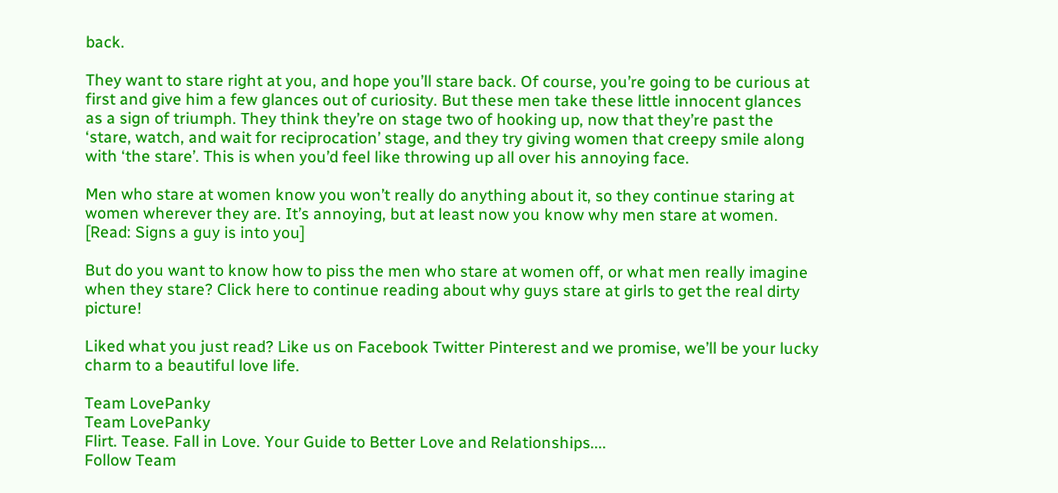back.

They want to stare right at you, and hope you’ll stare back. Of course, you’re going to be curious at first and give him a few glances out of curiosity. But these men take these little innocent glances as a sign of triumph. They think they’re on stage two of hooking up, now that they’re past the ‘stare, watch, and wait for reciprocation’ stage, and they try giving women that creepy smile along with ‘the stare’. This is when you’d feel like throwing up all over his annoying face.

Men who stare at women know you won’t really do anything about it, so they continue staring at women wherever they are. It’s annoying, but at least now you know why men stare at women. [Read: Signs a guy is into you]

But do you want to know how to piss the men who stare at women off, or what men really imagine when they stare? Click here to continue reading about why guys stare at girls to get the real dirty picture!

Liked what you just read? Like us on Facebook Twitter Pinterest and we promise, we’ll be your lucky charm to a beautiful love life.

Team LovePanky
Team LovePanky
Flirt. Tease. Fall in Love. Your Guide to Better Love and Relationships....
Follow Team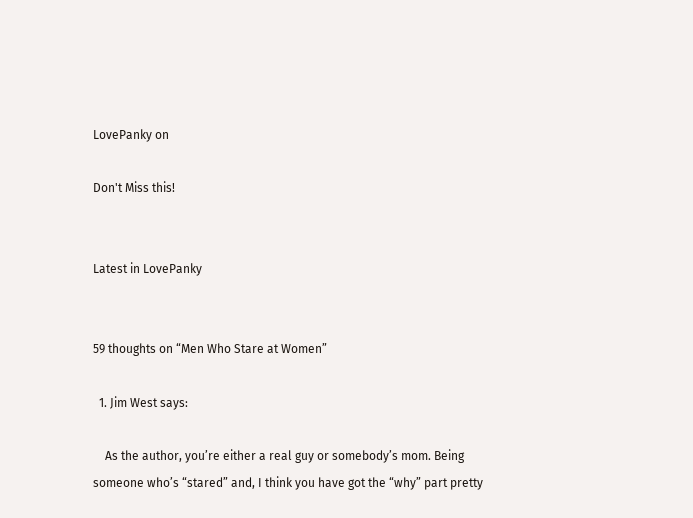LovePanky on

Don't Miss this!


Latest in LovePanky


59 thoughts on “Men Who Stare at Women”

  1. Jim West says:

    As the author, you’re either a real guy or somebody’s mom. Being someone who’s “stared” and, I think you have got the “why” part pretty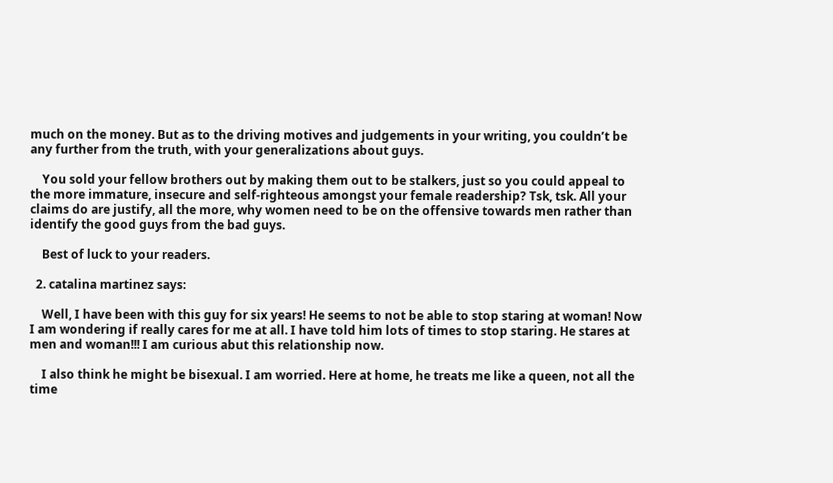much on the money. But as to the driving motives and judgements in your writing, you couldn’t be any further from the truth, with your generalizations about guys.

    You sold your fellow brothers out by making them out to be stalkers, just so you could appeal to the more immature, insecure and self-righteous amongst your female readership? Tsk, tsk. All your claims do are justify, all the more, why women need to be on the offensive towards men rather than identify the good guys from the bad guys.

    Best of luck to your readers.

  2. catalina martinez says:

    Well, I have been with this guy for six years! He seems to not be able to stop staring at woman! Now I am wondering if really cares for me at all. I have told him lots of times to stop staring. He stares at men and woman!!! I am curious abut this relationship now.

    I also think he might be bisexual. I am worried. Here at home, he treats me like a queen, not all the time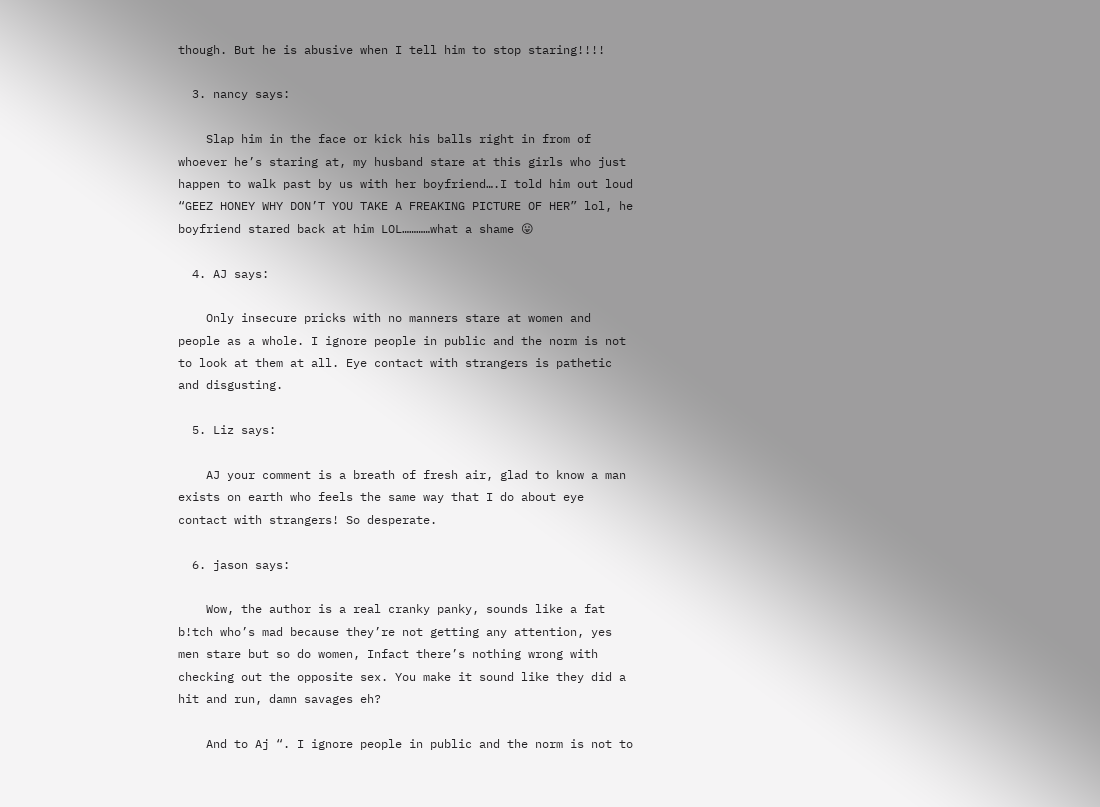though. But he is abusive when I tell him to stop staring!!!!

  3. nancy says:

    Slap him in the face or kick his balls right in from of whoever he’s staring at, my husband stare at this girls who just happen to walk past by us with her boyfriend….I told him out loud “GEEZ HONEY WHY DON’T YOU TAKE A FREAKING PICTURE OF HER” lol, he boyfriend stared back at him LOL…………what a shame 😛

  4. AJ says:

    Only insecure pricks with no manners stare at women and people as a whole. I ignore people in public and the norm is not to look at them at all. Eye contact with strangers is pathetic and disgusting.

  5. Liz says:

    AJ your comment is a breath of fresh air, glad to know a man exists on earth who feels the same way that I do about eye contact with strangers! So desperate.

  6. jason says:

    Wow, the author is a real cranky panky, sounds like a fat b!tch who’s mad because they’re not getting any attention, yes men stare but so do women, Infact there’s nothing wrong with checking out the opposite sex. You make it sound like they did a hit and run, damn savages eh?

    And to Aj “. I ignore people in public and the norm is not to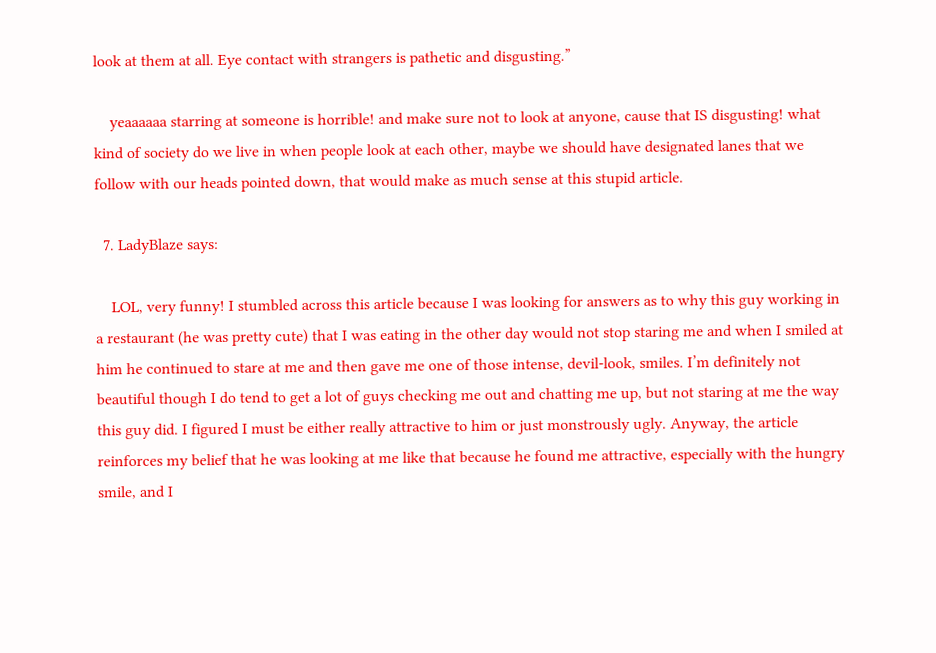look at them at all. Eye contact with strangers is pathetic and disgusting.”

    yeaaaaaa starring at someone is horrible! and make sure not to look at anyone, cause that IS disgusting! what kind of society do we live in when people look at each other, maybe we should have designated lanes that we follow with our heads pointed down, that would make as much sense at this stupid article.

  7. LadyBlaze says:

    LOL, very funny! I stumbled across this article because I was looking for answers as to why this guy working in a restaurant (he was pretty cute) that I was eating in the other day would not stop staring me and when I smiled at him he continued to stare at me and then gave me one of those intense, devil-look, smiles. I’m definitely not beautiful though I do tend to get a lot of guys checking me out and chatting me up, but not staring at me the way this guy did. I figured I must be either really attractive to him or just monstrously ugly. Anyway, the article reinforces my belief that he was looking at me like that because he found me attractive, especially with the hungry smile, and I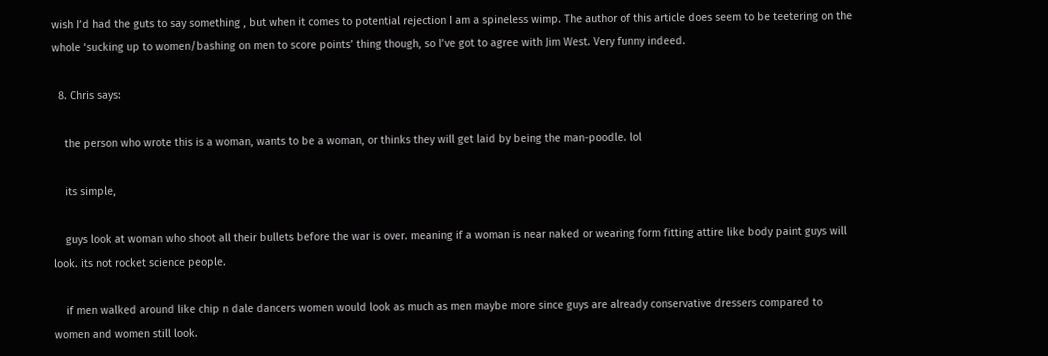wish I’d had the guts to say something , but when it comes to potential rejection I am a spineless wimp. The author of this article does seem to be teetering on the whole ‘sucking up to women/bashing on men to score points’ thing though, so I’ve got to agree with Jim West. Very funny indeed.

  8. Chris says:

    the person who wrote this is a woman, wants to be a woman, or thinks they will get laid by being the man-poodle. lol

    its simple,

    guys look at woman who shoot all their bullets before the war is over. meaning if a woman is near naked or wearing form fitting attire like body paint guys will look. its not rocket science people.

    if men walked around like chip n dale dancers women would look as much as men maybe more since guys are already conservative dressers compared to women and women still look.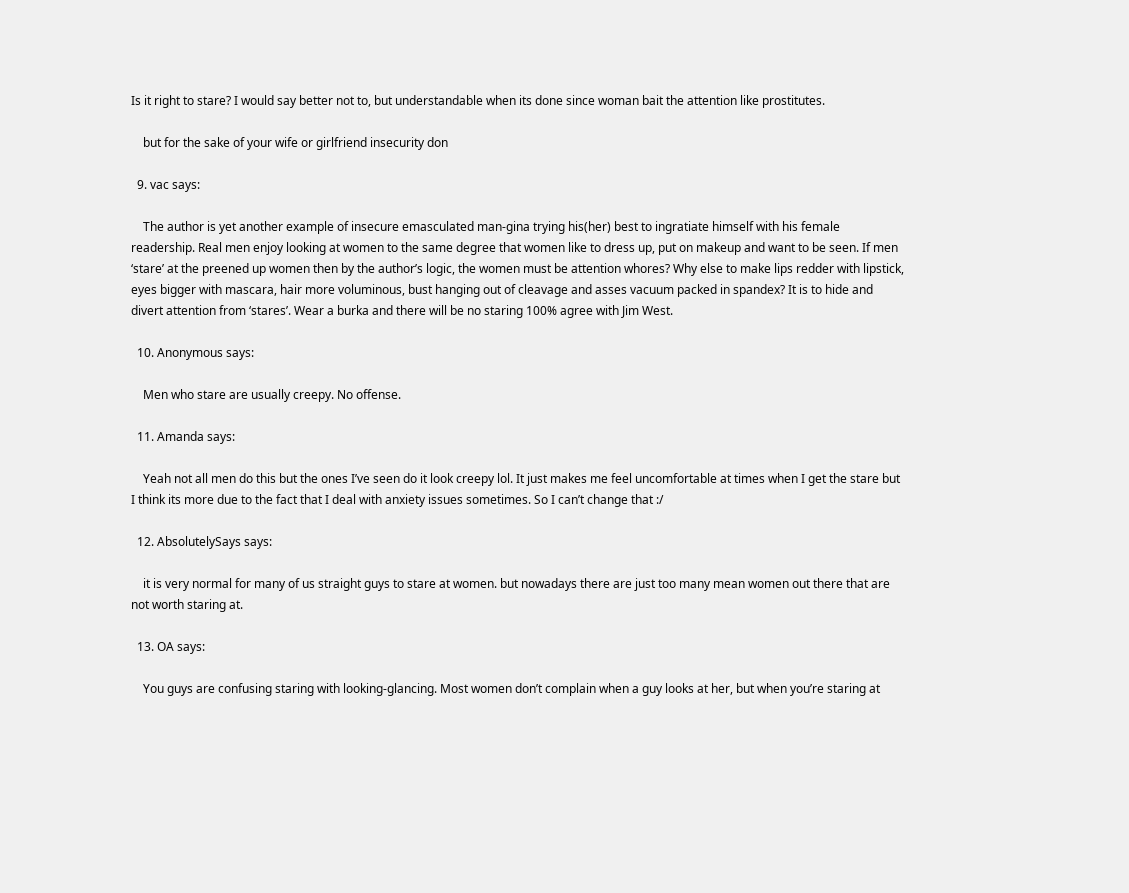Is it right to stare? I would say better not to, but understandable when its done since woman bait the attention like prostitutes.

    but for the sake of your wife or girlfriend insecurity don

  9. vac says:

    The author is yet another example of insecure emasculated man-gina trying his(her) best to ingratiate himself with his female readership. Real men enjoy looking at women to the same degree that women like to dress up, put on makeup and want to be seen. If men ‘stare’ at the preened up women then by the author’s logic, the women must be attention whores? Why else to make lips redder with lipstick, eyes bigger with mascara, hair more voluminous, bust hanging out of cleavage and asses vacuum packed in spandex? It is to hide and divert attention from ‘stares’. Wear a burka and there will be no staring 100% agree with Jim West.

  10. Anonymous says:

    Men who stare are usually creepy. No offense.

  11. Amanda says:

    Yeah not all men do this but the ones I’ve seen do it look creepy lol. It just makes me feel uncomfortable at times when I get the stare but I think its more due to the fact that I deal with anxiety issues sometimes. So I can’t change that :/

  12. AbsolutelySays says:

    it is very normal for many of us straight guys to stare at women. but nowadays there are just too many mean women out there that are not worth staring at.

  13. OA says:

    You guys are confusing staring with looking-glancing. Most women don’t complain when a guy looks at her, but when you’re staring at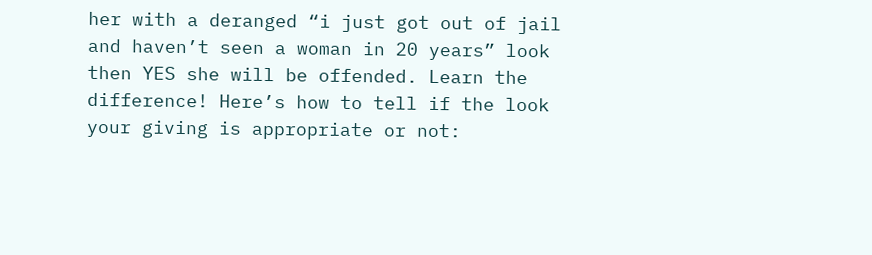her with a deranged “i just got out of jail and haven’t seen a woman in 20 years” look then YES she will be offended. Learn the difference! Here’s how to tell if the look your giving is appropriate or not: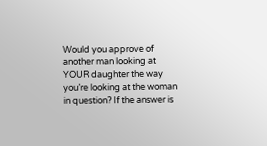Would you approve of another man looking at YOUR daughter the way you’re looking at the woman in question? If the answer is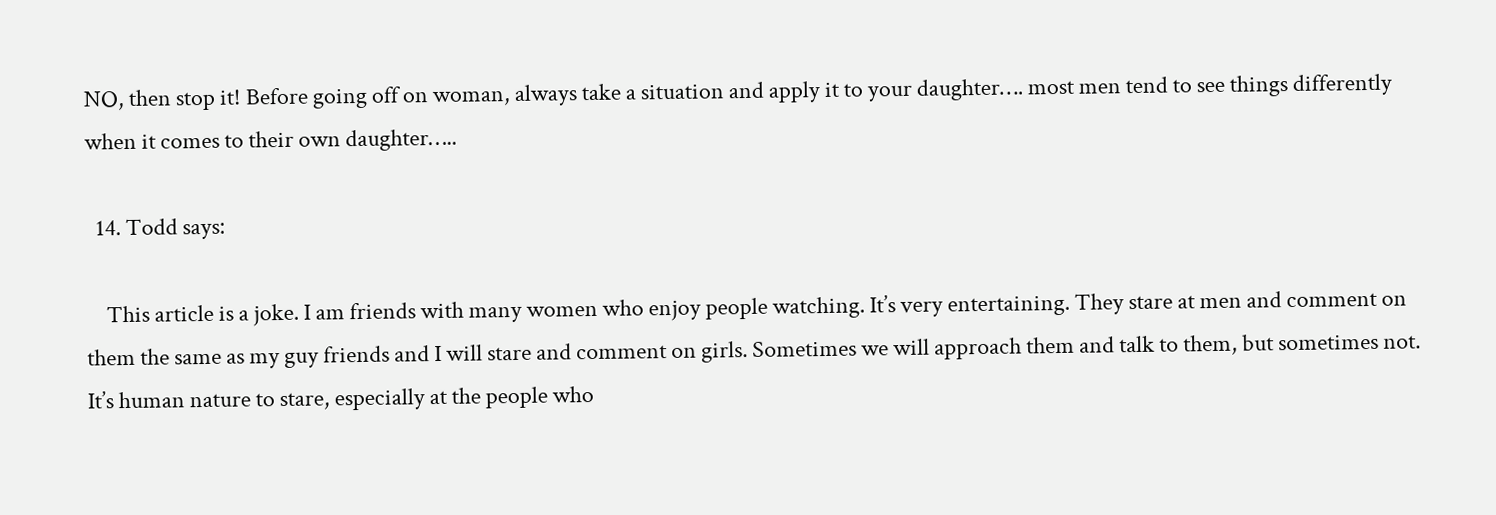NO, then stop it! Before going off on woman, always take a situation and apply it to your daughter…. most men tend to see things differently when it comes to their own daughter…..

  14. Todd says:

    This article is a joke. I am friends with many women who enjoy people watching. It’s very entertaining. They stare at men and comment on them the same as my guy friends and I will stare and comment on girls. Sometimes we will approach them and talk to them, but sometimes not. It’s human nature to stare, especially at the people who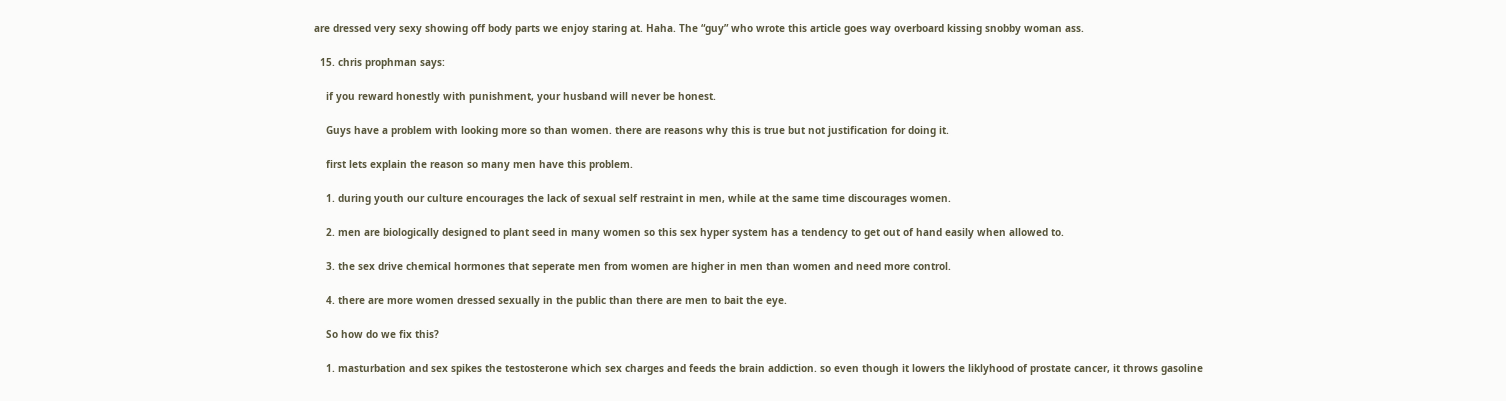are dressed very sexy showing off body parts we enjoy staring at. Haha. The “guy” who wrote this article goes way overboard kissing snobby woman ass.

  15. chris prophman says:

    if you reward honestly with punishment, your husband will never be honest.

    Guys have a problem with looking more so than women. there are reasons why this is true but not justification for doing it.

    first lets explain the reason so many men have this problem.

    1. during youth our culture encourages the lack of sexual self restraint in men, while at the same time discourages women.

    2. men are biologically designed to plant seed in many women so this sex hyper system has a tendency to get out of hand easily when allowed to.

    3. the sex drive chemical hormones that seperate men from women are higher in men than women and need more control.

    4. there are more women dressed sexually in the public than there are men to bait the eye.

    So how do we fix this?

    1. masturbation and sex spikes the testosterone which sex charges and feeds the brain addiction. so even though it lowers the liklyhood of prostate cancer, it throws gasoline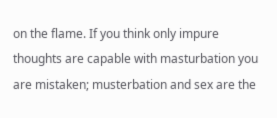on the flame. If you think only impure thoughts are capable with masturbation you are mistaken; musterbation and sex are the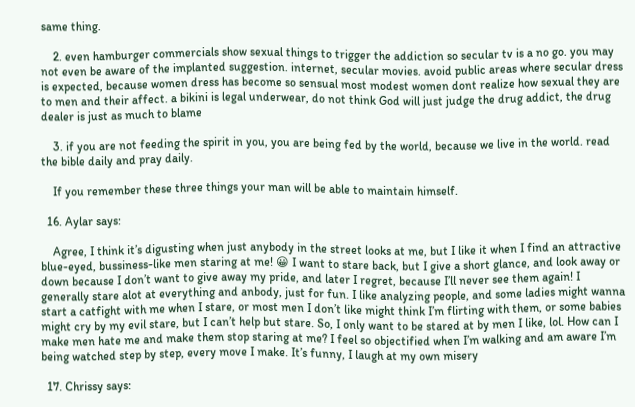same thing.

    2. even hamburger commercials show sexual things to trigger the addiction so secular tv is a no go. you may not even be aware of the implanted suggestion. internet, secular movies. avoid public areas where secular dress is expected, because women dress has become so sensual most modest women dont realize how sexual they are to men and their affect. a bikini is legal underwear, do not think God will just judge the drug addict, the drug dealer is just as much to blame

    3. if you are not feeding the spirit in you, you are being fed by the world, because we live in the world. read the bible daily and pray daily.

    If you remember these three things your man will be able to maintain himself.

  16. Aylar says:

    Agree, I think it’s digusting when just anybody in the street looks at me, but I like it when I find an attractive blue-eyed, bussiness-like men staring at me! 😀 I want to stare back, but I give a short glance, and look away or down because I don’t want to give away my pride, and later I regret, because I’ll never see them again! I generally stare alot at everything and anbody, just for fun. I like analyzing people, and some ladies might wanna start a catfight with me when I stare, or most men I don’t like might think I’m flirting with them, or some babies might cry by my evil stare, but I can’t help but stare. So, I only want to be stared at by men I like, lol. How can I make men hate me and make them stop staring at me? I feel so objectified when I’m walking and am aware I’m being watched step by step, every move I make. It’s funny, I laugh at my own misery

  17. Chrissy says: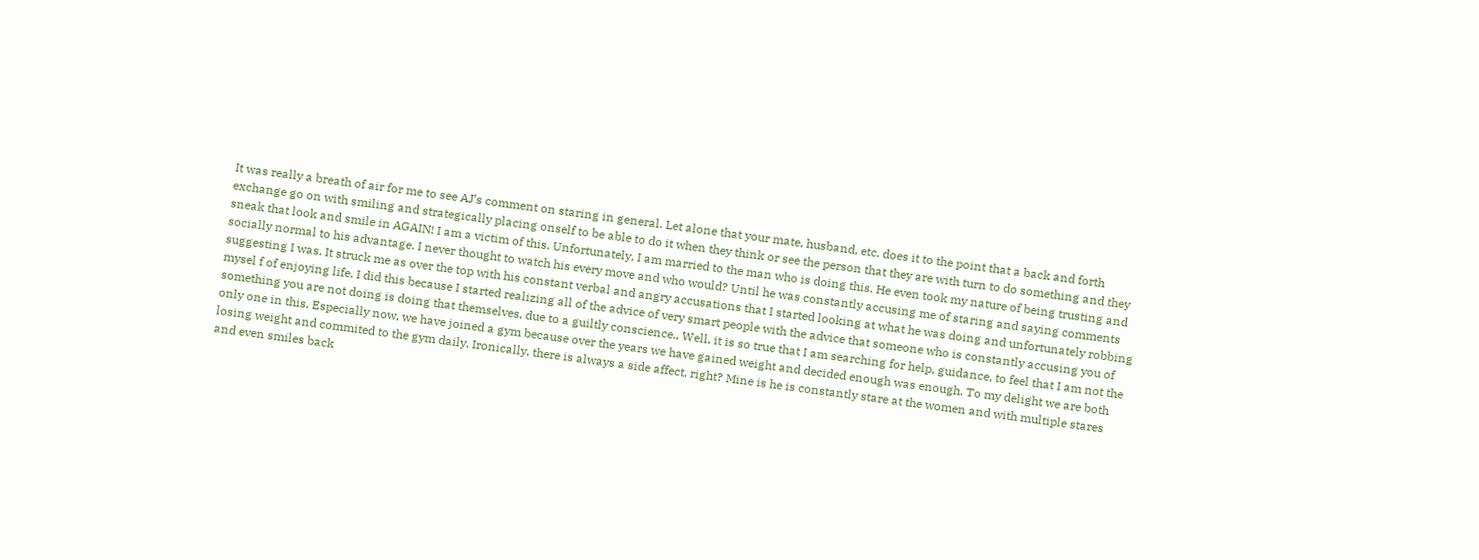It was really a breath of air for me to see AJ’s comment on staring in general. Let alone that your mate, husband, etc. does it to the point that a back and forth exchange go on with smiling and strategically placing onself to be able to do it when they think or see the person that they are with turn to do something and they sneak that look and smile in AGAIN! I am a victim of this. Unfortunately, I am married to the man who is doing this. He even took my nature of being trusting and socially normal to his advantage. I never thought to watch his every move and who would? Until he was constantly accusing me of staring and saying comments suggesting I was. It struck me as over the top with his constant verbal and angry accusations that I started looking at what he was doing and unfortunately robbing mysel f of enjoying life. I did this because I started realizing all of the advice of very smart people with the advice that someone who is constantly accusing you of something you are not doing is doing that themselves, due to a guiltly conscience., Well, it is so true that I am searching for help, guidance, to feel that I am not the only one in this. Especially now, we have joined a gym because over the years we have gained weight and decided enough was enough. To my delight we are both losing weight and commited to the gym daily. Ironically, there is always a side affect, right? Mine is he is constantly stare at the women and with multiple stares and even smiles back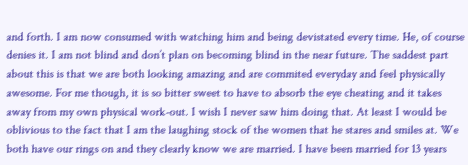and forth. I am now consumed with watching him and being devistated every time. He, of course denies it. I am not blind and don’t plan on becoming blind in the near future. The saddest part about this is that we are both looking amazing and are commited everyday and feel physically awesome. For me though, it is so bitter sweet to have to absorb the eye cheating and it takes away from my own physical work-out. I wish I never saw him doing that. At least I would be oblivious to the fact that I am the laughing stock of the women that he stares and smiles at. We both have our rings on and they clearly know we are married. I have been married for 13 years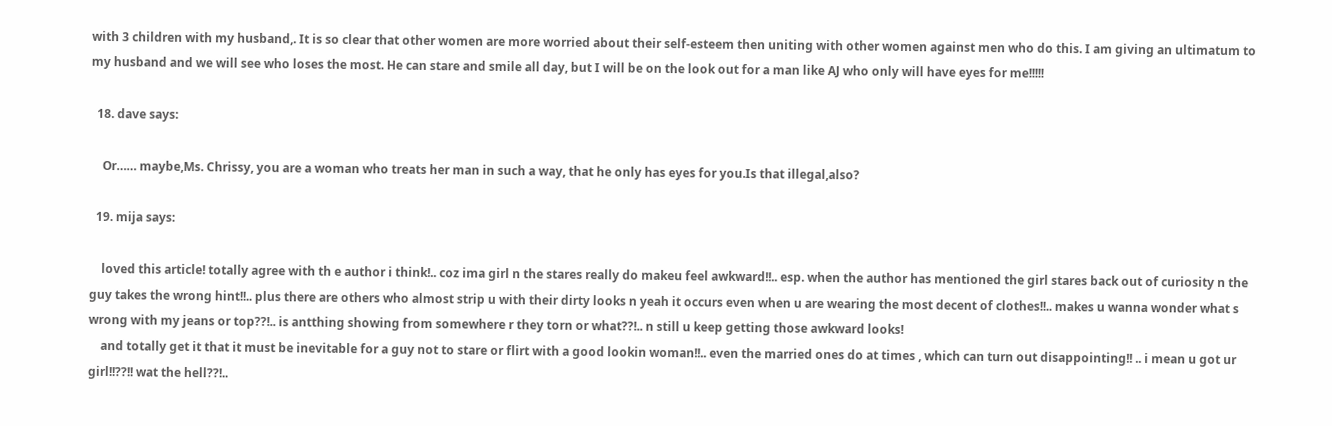with 3 children with my husband,. It is so clear that other women are more worried about their self-esteem then uniting with other women against men who do this. I am giving an ultimatum to my husband and we will see who loses the most. He can stare and smile all day, but I will be on the look out for a man like AJ who only will have eyes for me!!!!!

  18. dave says:

    Or…… maybe,Ms. Chrissy, you are a woman who treats her man in such a way, that he only has eyes for you.Is that illegal,also?

  19. mija says:

    loved this article! totally agree with th e author i think!.. coz ima girl n the stares really do makeu feel awkward!!.. esp. when the author has mentioned the girl stares back out of curiosity n the guy takes the wrong hint!!.. plus there are others who almost strip u with their dirty looks n yeah it occurs even when u are wearing the most decent of clothes!!.. makes u wanna wonder what s wrong with my jeans or top??!.. is antthing showing from somewhere r they torn or what??!.. n still u keep getting those awkward looks!
    and totally get it that it must be inevitable for a guy not to stare or flirt with a good lookin woman!!.. even the married ones do at times , which can turn out disappointing!! .. i mean u got ur girl!!??!! wat the hell??!..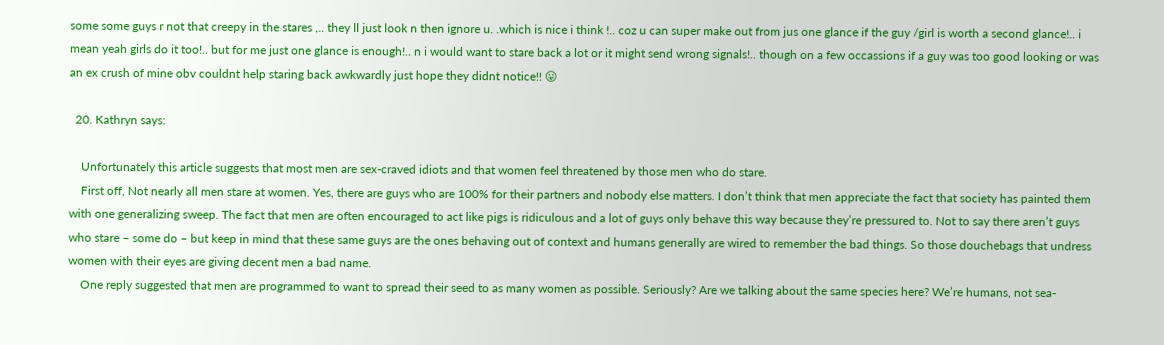some some guys r not that creepy in the stares ,.. they ll just look n then ignore u. .which is nice i think !.. coz u can super make out from jus one glance if the guy /girl is worth a second glance!.. i mean yeah girls do it too!.. but for me just one glance is enough!.. n i would want to stare back a lot or it might send wrong signals!.. though on a few occassions if a guy was too good looking or was an ex crush of mine obv couldnt help staring back awkwardly just hope they didnt notice!! 😛

  20. Kathryn says:

    Unfortunately this article suggests that most men are sex-craved idiots and that women feel threatened by those men who do stare.
    First off, Not nearly all men stare at women. Yes, there are guys who are 100% for their partners and nobody else matters. I don’t think that men appreciate the fact that society has painted them with one generalizing sweep. The fact that men are often encouraged to act like pigs is ridiculous and a lot of guys only behave this way because they’re pressured to. Not to say there aren’t guys who stare – some do – but keep in mind that these same guys are the ones behaving out of context and humans generally are wired to remember the bad things. So those douchebags that undress women with their eyes are giving decent men a bad name.
    One reply suggested that men are programmed to want to spread their seed to as many women as possible. Seriously? Are we talking about the same species here? We’re humans, not sea-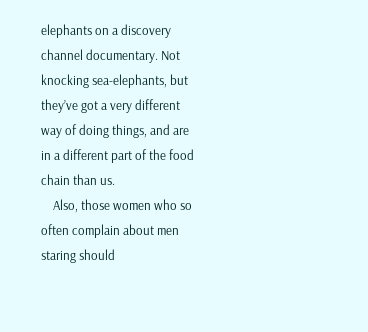elephants on a discovery channel documentary. Not knocking sea-elephants, but they’ve got a very different way of doing things, and are in a different part of the food chain than us.
    Also, those women who so often complain about men staring should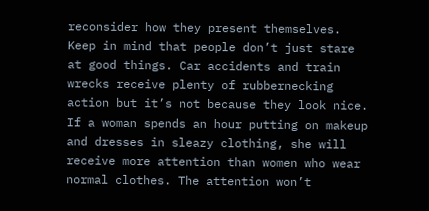reconsider how they present themselves. Keep in mind that people don’t just stare at good things. Car accidents and train wrecks receive plenty of rubbernecking action but it’s not because they look nice. If a woman spends an hour putting on makeup and dresses in sleazy clothing, she will receive more attention than women who wear normal clothes. The attention won’t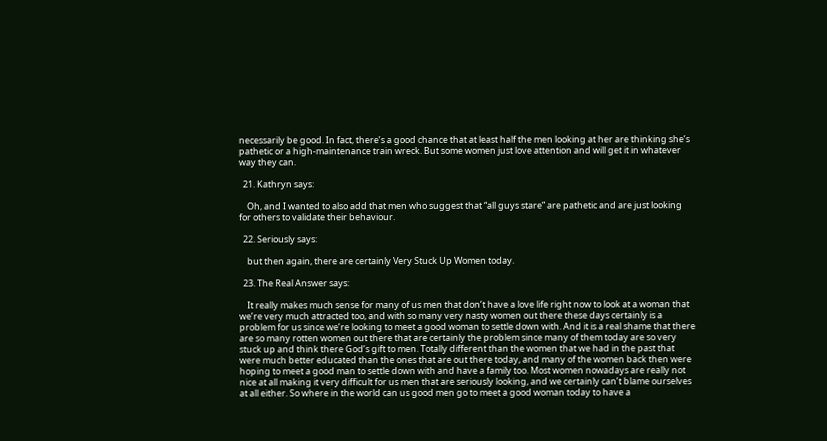necessarily be good. In fact, there’s a good chance that at least half the men looking at her are thinking she’s pathetic or a high-maintenance train wreck. But some women just love attention and will get it in whatever way they can.

  21. Kathryn says:

    Oh, and I wanted to also add that men who suggest that “all guys stare” are pathetic and are just looking for others to validate their behaviour.

  22. Seriously says:

    but then again, there are certainly Very Stuck Up Women today.

  23. The Real Answer says:

    It really makes much sense for many of us men that don’t have a love life right now to look at a woman that we’re very much attracted too, and with so many very nasty women out there these days certainly is a problem for us since we’re looking to meet a good woman to settle down with. And it is a real shame that there are so many rotten women out there that are certainly the problem since many of them today are so very stuck up and think there God’s gift to men. Totally different than the women that we had in the past that were much better educated than the ones that are out there today, and many of the women back then were hoping to meet a good man to settle down with and have a family too. Most women nowadays are really not nice at all making it very difficult for us men that are seriously looking, and we certainly can’t blame ourselves at all either. So where in the world can us good men go to meet a good woman today to have a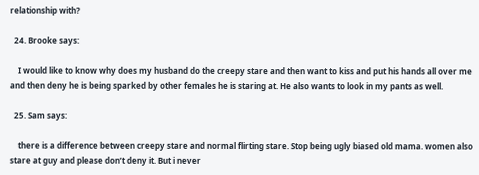relationship with?

  24. Brooke says:

    I would like to know why does my husband do the creepy stare and then want to kiss and put his hands all over me and then deny he is being sparked by other females he is staring at. He also wants to look in my pants as well.

  25. Sam says:

    there is a difference between creepy stare and normal flirting stare. Stop being ugly biased old mama. women also stare at guy and please don’t deny it. But i never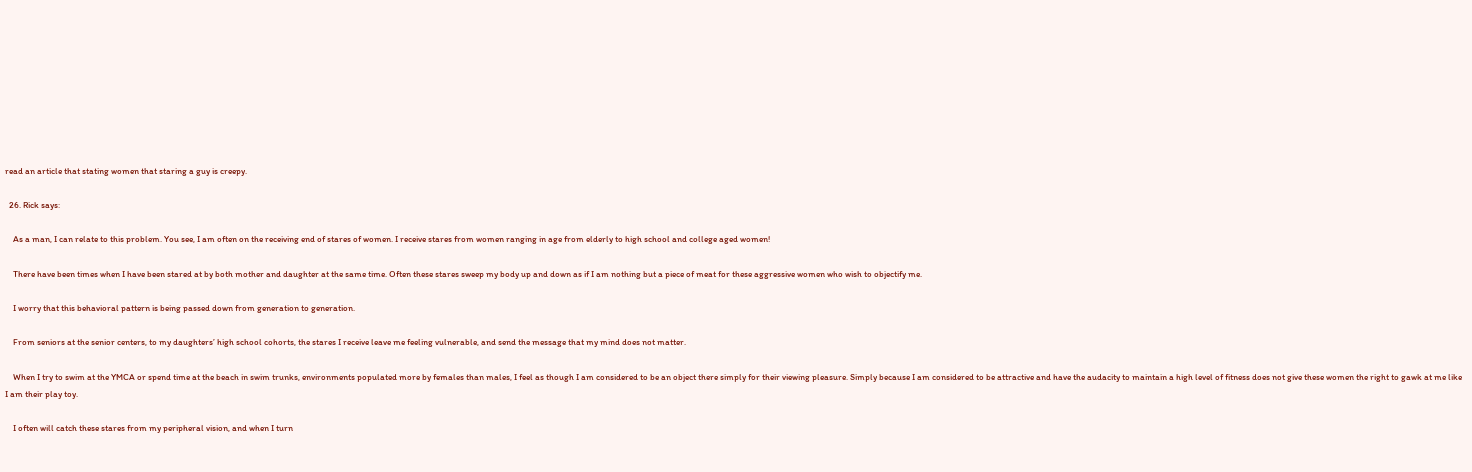read an article that stating women that staring a guy is creepy.

  26. Rick says:

    As a man, I can relate to this problem. You see, I am often on the receiving end of stares of women. I receive stares from women ranging in age from elderly to high school and college aged women!

    There have been times when I have been stared at by both mother and daughter at the same time. Often these stares sweep my body up and down as if I am nothing but a piece of meat for these aggressive women who wish to objectify me.

    I worry that this behavioral pattern is being passed down from generation to generation.

    From seniors at the senior centers, to my daughters’ high school cohorts, the stares I receive leave me feeling vulnerable, and send the message that my mind does not matter.

    When I try to swim at the YMCA or spend time at the beach in swim trunks, environments populated more by females than males, I feel as though I am considered to be an object there simply for their viewing pleasure. Simply because I am considered to be attractive and have the audacity to maintain a high level of fitness does not give these women the right to gawk at me like I am their play toy.

    I often will catch these stares from my peripheral vision, and when I turn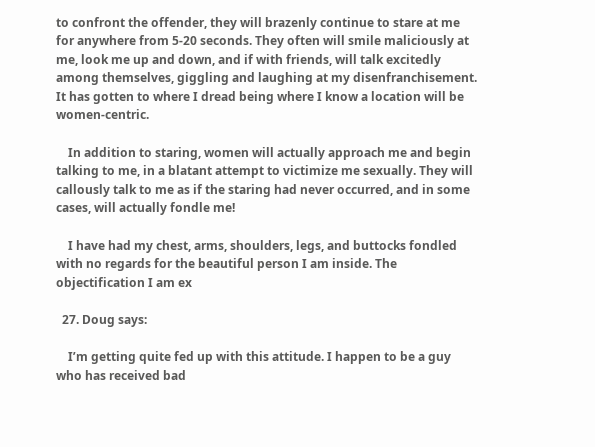to confront the offender, they will brazenly continue to stare at me for anywhere from 5-20 seconds. They often will smile maliciously at me, look me up and down, and if with friends, will talk excitedly among themselves, giggling and laughing at my disenfranchisement. It has gotten to where I dread being where I know a location will be women-centric.

    In addition to staring, women will actually approach me and begin talking to me, in a blatant attempt to victimize me sexually. They will callously talk to me as if the staring had never occurred, and in some cases, will actually fondle me!

    I have had my chest, arms, shoulders, legs, and buttocks fondled with no regards for the beautiful person I am inside. The objectification I am ex

  27. Doug says:

    I’m getting quite fed up with this attitude. I happen to be a guy who has received bad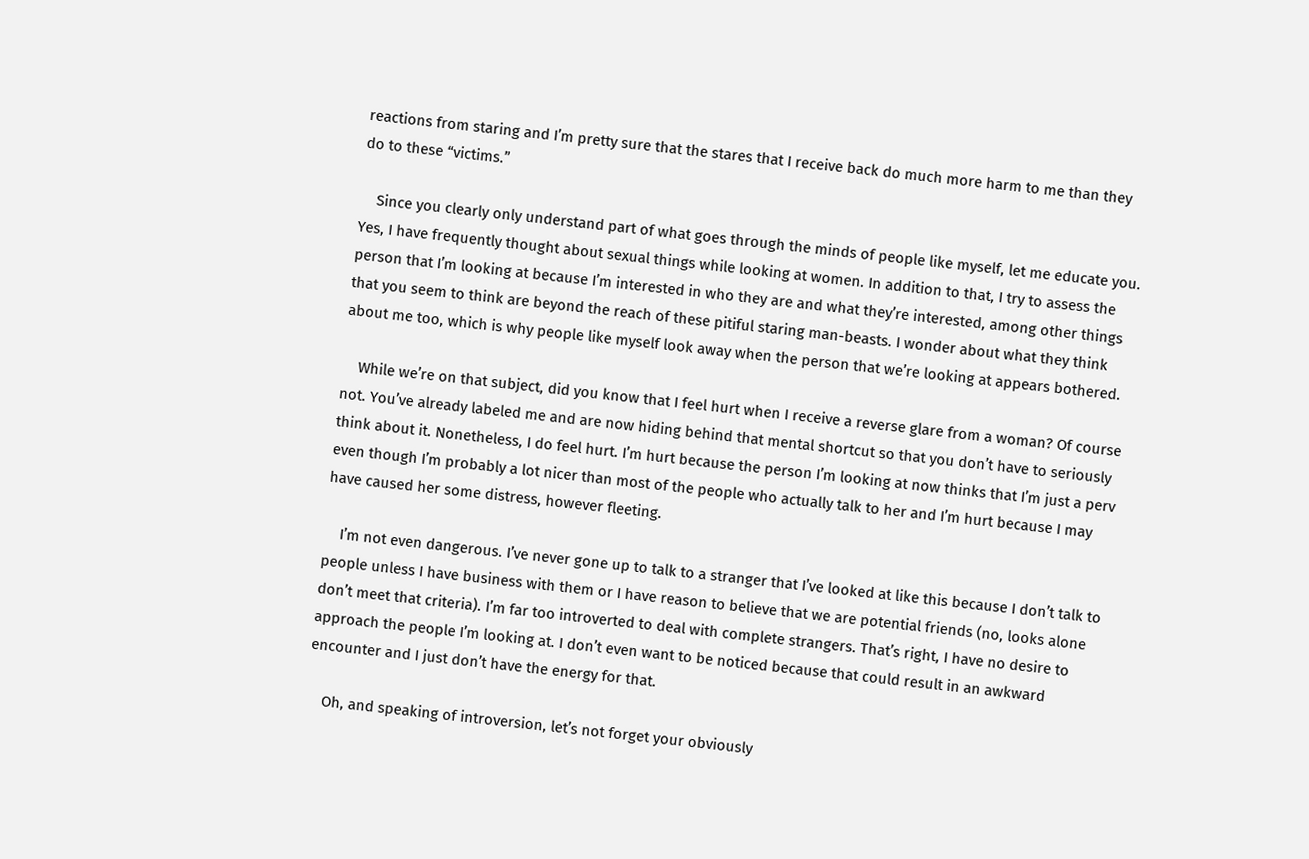reactions from staring and I’m pretty sure that the stares that I receive back do much more harm to me than they do to these “victims.”

    Since you clearly only understand part of what goes through the minds of people like myself, let me educate you. Yes, I have frequently thought about sexual things while looking at women. In addition to that, I try to assess the person that I’m looking at because I’m interested in who they are and what they’re interested, among other things that you seem to think are beyond the reach of these pitiful staring man-beasts. I wonder about what they think about me too, which is why people like myself look away when the person that we’re looking at appears bothered.

    While we’re on that subject, did you know that I feel hurt when I receive a reverse glare from a woman? Of course not. You’ve already labeled me and are now hiding behind that mental shortcut so that you don’t have to seriously think about it. Nonetheless, I do feel hurt. I’m hurt because the person I’m looking at now thinks that I’m just a perv even though I’m probably a lot nicer than most of the people who actually talk to her and I’m hurt because I may have caused her some distress, however fleeting.

    I’m not even dangerous. I’ve never gone up to talk to a stranger that I’ve looked at like this because I don’t talk to people unless I have business with them or I have reason to believe that we are potential friends (no, looks alone don’t meet that criteria). I’m far too introverted to deal with complete strangers. That’s right, I have no desire to approach the people I’m looking at. I don’t even want to be noticed because that could result in an awkward encounter and I just don’t have the energy for that.

    Oh, and speaking of introversion, let’s not forget your obviously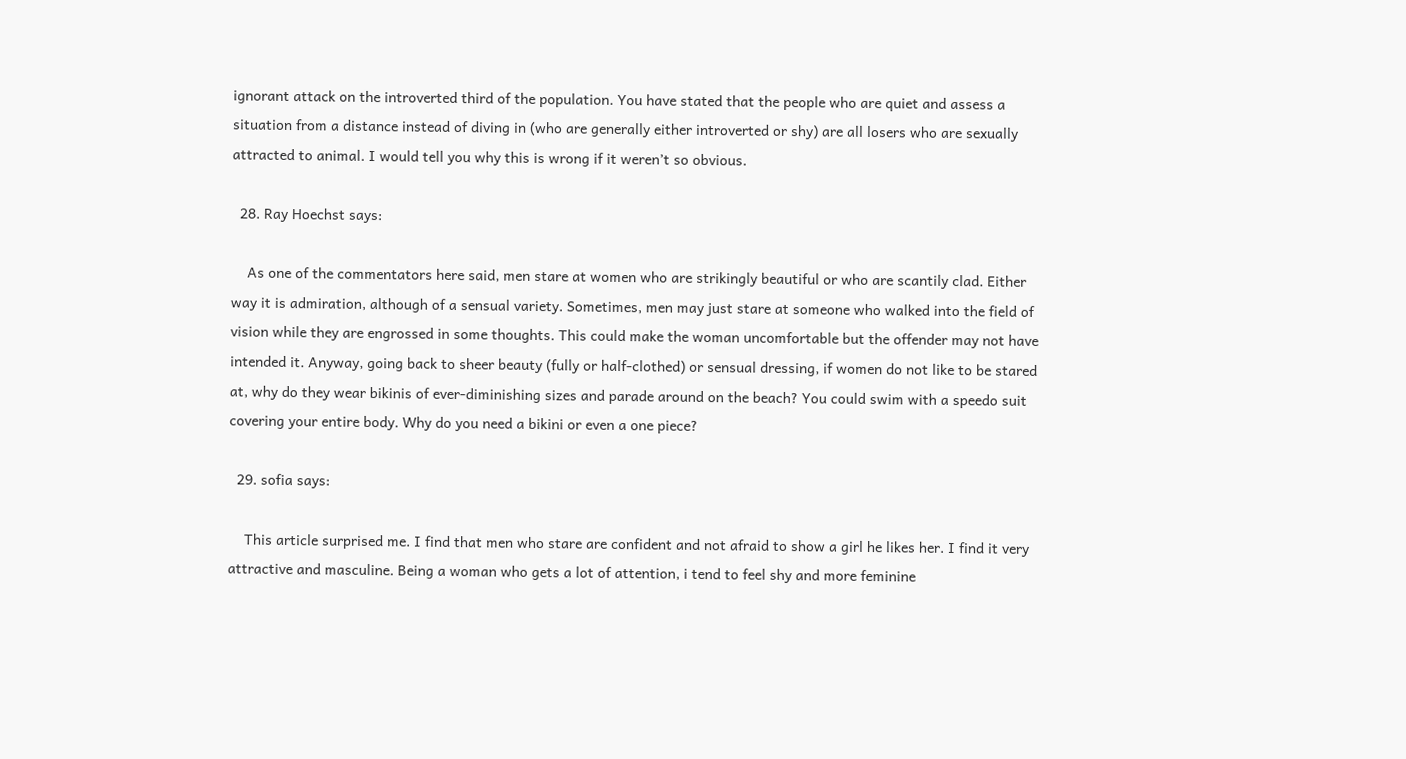ignorant attack on the introverted third of the population. You have stated that the people who are quiet and assess a situation from a distance instead of diving in (who are generally either introverted or shy) are all losers who are sexually attracted to animal. I would tell you why this is wrong if it weren’t so obvious.

  28. Ray Hoechst says:

    As one of the commentators here said, men stare at women who are strikingly beautiful or who are scantily clad. Either way it is admiration, although of a sensual variety. Sometimes, men may just stare at someone who walked into the field of vision while they are engrossed in some thoughts. This could make the woman uncomfortable but the offender may not have intended it. Anyway, going back to sheer beauty (fully or half-clothed) or sensual dressing, if women do not like to be stared at, why do they wear bikinis of ever-diminishing sizes and parade around on the beach? You could swim with a speedo suit covering your entire body. Why do you need a bikini or even a one piece?

  29. sofia says:

    This article surprised me. I find that men who stare are confident and not afraid to show a girl he likes her. I find it very attractive and masculine. Being a woman who gets a lot of attention, i tend to feel shy and more feminine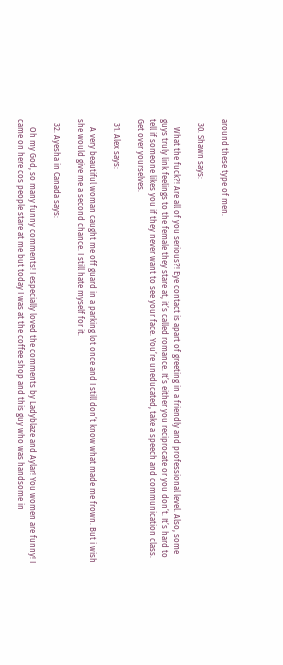around these type of men.

  30. Shawn says:

    What the fuck?! Are all of you serious?! Eye contact is apart of greeting in a friendly and professional level. Also, some guys truly link feelings to the female they stare at, it’s called romance. It’s either you reciprocate or you don’t. It’s hard to tell if someone likes you if they never want to see your face. You’re uneducated, take a speech and communication class. Get over yourselves.

  31. Alex says:

    A very beautiful woman caught me off guard in a parking lot once and I still don’t know what made me frown. But i wish she would give me a second chance. I still hate myself for it.

  32. Ayesha in Canada says:

    Oh my God, so many funny comments! I especially loved the comments by Ladyblaze and Aylar! You women are funny! I came on here cos people stare at me but today I was at the coffee shop and this guy who was handsome in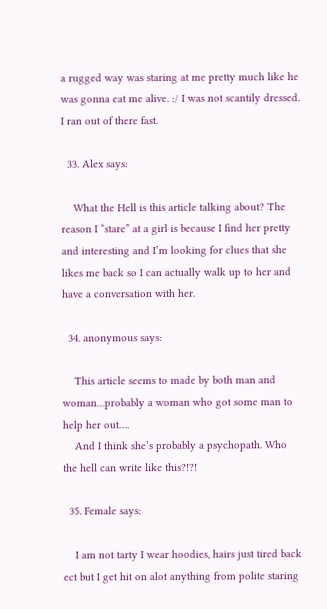a rugged way was staring at me pretty much like he was gonna eat me alive. :/ I was not scantily dressed. I ran out of there fast.

  33. Alex says:

    What the Hell is this article talking about? The reason I “stare” at a girl is because I find her pretty and interesting and I’m looking for clues that she likes me back so I can actually walk up to her and have a conversation with her.

  34. anonymous says:

    This article seems to made by both man and woman…probably a woman who got some man to help her out….
    And I think she’s probably a psychopath. Who the hell can write like this?!?!

  35. Female says:

    I am not tarty I wear hoodies, hairs just tired back ect but I get hit on alot anything from polite staring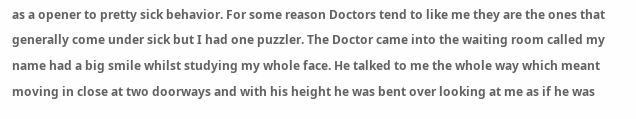as a opener to pretty sick behavior. For some reason Doctors tend to like me they are the ones that generally come under sick but I had one puzzler. The Doctor came into the waiting room called my name had a big smile whilst studying my whole face. He talked to me the whole way which meant moving in close at two doorways and with his height he was bent over looking at me as if he was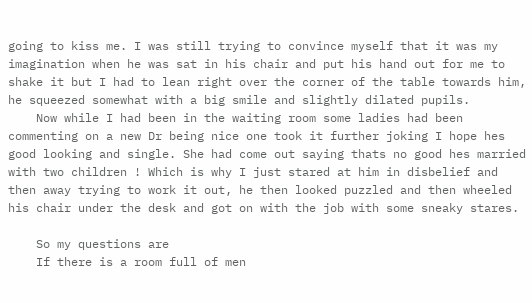going to kiss me. I was still trying to convince myself that it was my imagination when he was sat in his chair and put his hand out for me to shake it but I had to lean right over the corner of the table towards him, he squeezed somewhat with a big smile and slightly dilated pupils.
    Now while I had been in the waiting room some ladies had been commenting on a new Dr being nice one took it further joking I hope hes good looking and single. She had come out saying thats no good hes married with two children ! Which is why I just stared at him in disbelief and then away trying to work it out, he then looked puzzled and then wheeled his chair under the desk and got on with the job with some sneaky stares.

    So my questions are
    If there is a room full of men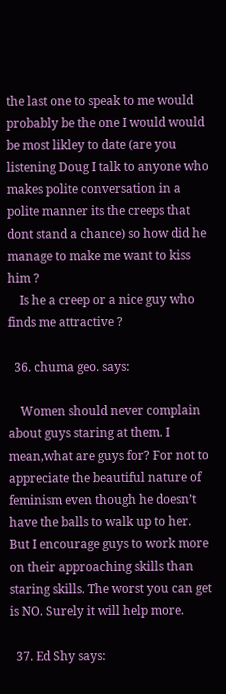the last one to speak to me would probably be the one I would would be most likley to date (are you listening Doug I talk to anyone who makes polite conversation in a polite manner its the creeps that dont stand a chance) so how did he manage to make me want to kiss him ?
    Is he a creep or a nice guy who finds me attractive ?

  36. chuma geo. says:

    Women should never complain about guys staring at them. I mean,what are guys for? For not to appreciate the beautiful nature of feminism even though he doesn’t have the balls to walk up to her. But I encourage guys to work more on their approaching skills than staring skills. The worst you can get is NO. Surely it will help more.

  37. Ed Shy says: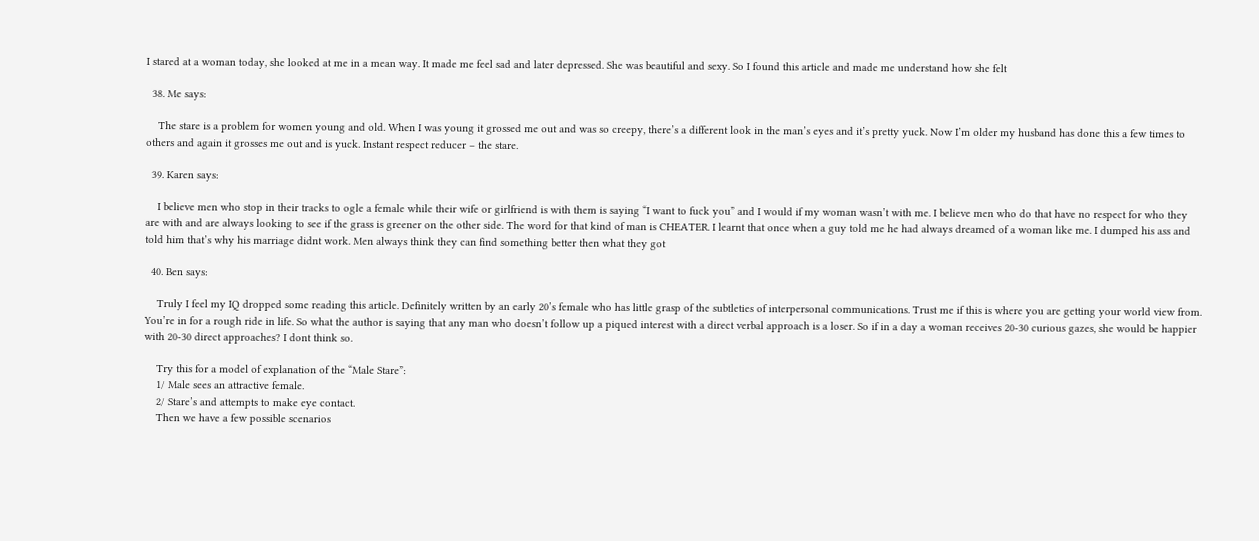I stared at a woman today, she looked at me in a mean way. It made me feel sad and later depressed. She was beautiful and sexy. So I found this article and made me understand how she felt

  38. Me says:

    The stare is a problem for women young and old. When I was young it grossed me out and was so creepy, there’s a different look in the man’s eyes and it’s pretty yuck. Now I’m older my husband has done this a few times to others and again it grosses me out and is yuck. Instant respect reducer – the stare.

  39. Karen says:

    I believe men who stop in their tracks to ogle a female while their wife or girlfriend is with them is saying “I want to fuck you” and I would if my woman wasn’t with me. I believe men who do that have no respect for who they are with and are always looking to see if the grass is greener on the other side. The word for that kind of man is CHEATER. I learnt that once when a guy told me he had always dreamed of a woman like me. I dumped his ass and told him that’s why his marriage didnt work. Men always think they can find something better then what they got

  40. Ben says:

    Truly I feel my IQ dropped some reading this article. Definitely written by an early 20’s female who has little grasp of the subtleties of interpersonal communications. Trust me if this is where you are getting your world view from. You’re in for a rough ride in life. So what the author is saying that any man who doesn’t follow up a piqued interest with a direct verbal approach is a loser. So if in a day a woman receives 20-30 curious gazes, she would be happier with 20-30 direct approaches? I dont think so.

    Try this for a model of explanation of the “Male Stare”:
    1/ Male sees an attractive female.
    2/ Stare’s and attempts to make eye contact.
    Then we have a few possible scenarios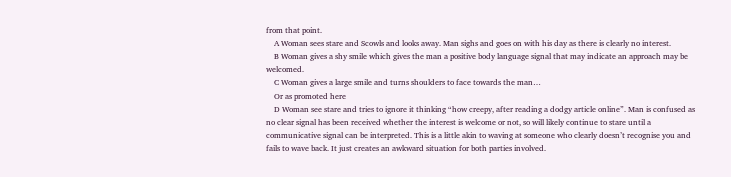from that point.
    A Woman sees stare and Scowls and looks away. Man sighs and goes on with his day as there is clearly no interest.
    B Woman gives a shy smile which gives the man a positive body language signal that may indicate an approach may be welcomed.
    C Woman gives a large smile and turns shoulders to face towards the man…
    Or as promoted here
    D Woman see stare and tries to ignore it thinking “how creepy, after reading a dodgy article online”. Man is confused as no clear signal has been received whether the interest is welcome or not, so will likely continue to stare until a communicative signal can be interpreted. This is a little akin to waving at someone who clearly doesn’t recognise you and fails to wave back. It just creates an awkward situation for both parties involved.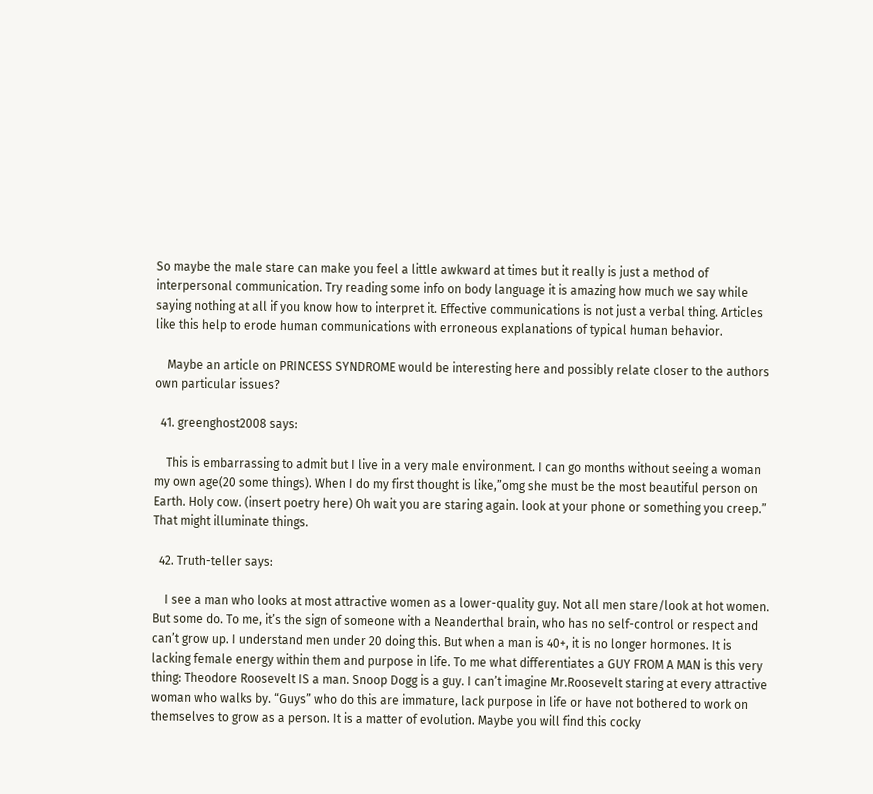So maybe the male stare can make you feel a little awkward at times but it really is just a method of interpersonal communication. Try reading some info on body language it is amazing how much we say while saying nothing at all if you know how to interpret it. Effective communications is not just a verbal thing. Articles like this help to erode human communications with erroneous explanations of typical human behavior.

    Maybe an article on PRINCESS SYNDROME would be interesting here and possibly relate closer to the authors own particular issues?

  41. greenghost2008 says:

    This is embarrassing to admit but I live in a very male environment. I can go months without seeing a woman my own age(20 some things). When I do my first thought is like,”omg she must be the most beautiful person on Earth. Holy cow. (insert poetry here) Oh wait you are staring again. look at your phone or something you creep.” That might illuminate things.

  42. Truth-teller says:

    I see a man who looks at most attractive women as a lower-quality guy. Not all men stare/look at hot women. But some do. To me, it’s the sign of someone with a Neanderthal brain, who has no self-control or respect and can’t grow up. I understand men under 20 doing this. But when a man is 40+, it is no longer hormones. It is lacking female energy within them and purpose in life. To me what differentiates a GUY FROM A MAN is this very thing: Theodore Roosevelt IS a man. Snoop Dogg is a guy. I can’t imagine Mr.Roosevelt staring at every attractive woman who walks by. “Guys” who do this are immature, lack purpose in life or have not bothered to work on themselves to grow as a person. It is a matter of evolution. Maybe you will find this cocky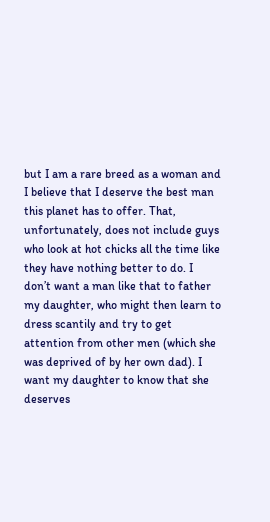but I am a rare breed as a woman and I believe that I deserve the best man this planet has to offer. That, unfortunately, does not include guys who look at hot chicks all the time like they have nothing better to do. I don’t want a man like that to father my daughter, who might then learn to dress scantily and try to get attention from other men (which she was deprived of by her own dad). I want my daughter to know that she deserves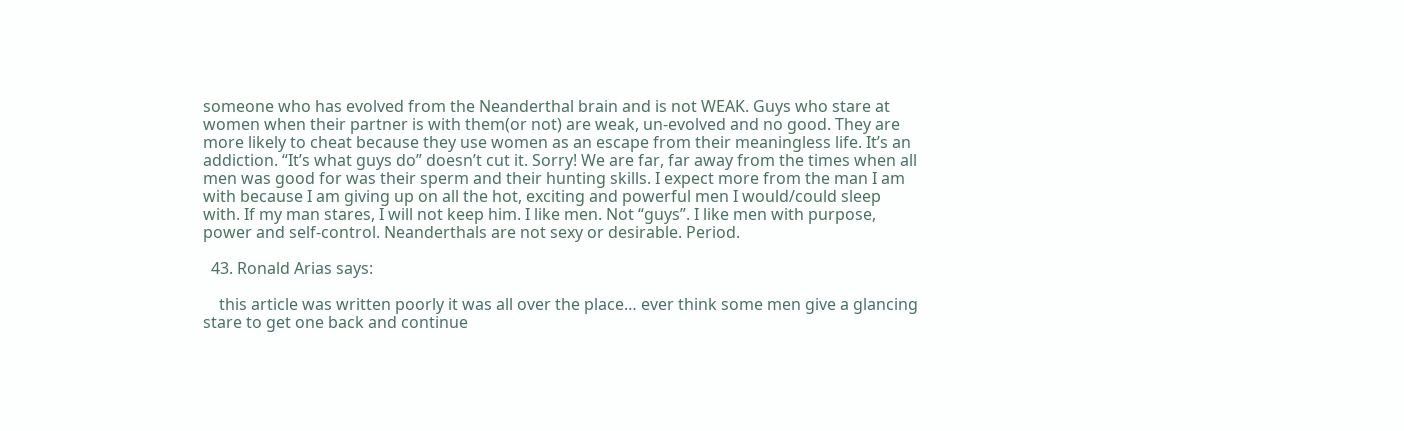someone who has evolved from the Neanderthal brain and is not WEAK. Guys who stare at women when their partner is with them(or not) are weak, un-evolved and no good. They are more likely to cheat because they use women as an escape from their meaningless life. It’s an addiction. “It’s what guys do” doesn’t cut it. Sorry! We are far, far away from the times when all men was good for was their sperm and their hunting skills. I expect more from the man I am with because I am giving up on all the hot, exciting and powerful men I would/could sleep with. If my man stares, I will not keep him. I like men. Not “guys”. I like men with purpose, power and self-control. Neanderthals are not sexy or desirable. Period.

  43. Ronald Arias says:

    this article was written poorly it was all over the place… ever think some men give a glancing stare to get one back and continue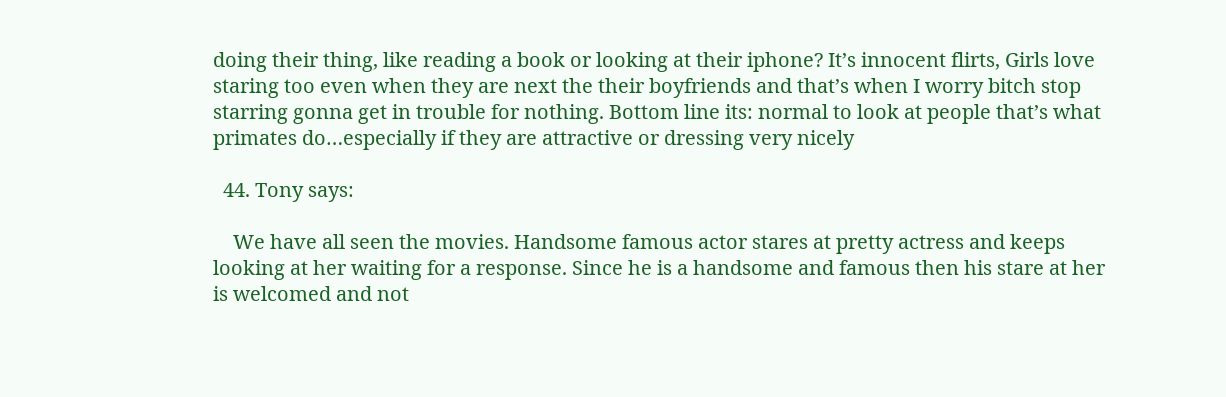doing their thing, like reading a book or looking at their iphone? It’s innocent flirts, Girls love staring too even when they are next the their boyfriends and that’s when I worry bitch stop starring gonna get in trouble for nothing. Bottom line its: normal to look at people that’s what primates do…especially if they are attractive or dressing very nicely

  44. Tony says:

    We have all seen the movies. Handsome famous actor stares at pretty actress and keeps looking at her waiting for a response. Since he is a handsome and famous then his stare at her is welcomed and not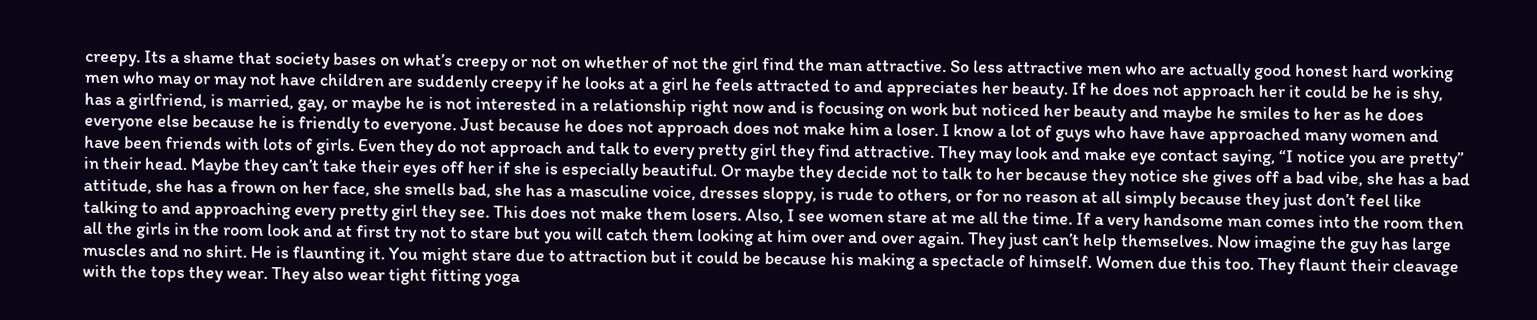creepy. Its a shame that society bases on what’s creepy or not on whether of not the girl find the man attractive. So less attractive men who are actually good honest hard working men who may or may not have children are suddenly creepy if he looks at a girl he feels attracted to and appreciates her beauty. If he does not approach her it could be he is shy, has a girlfriend, is married, gay, or maybe he is not interested in a relationship right now and is focusing on work but noticed her beauty and maybe he smiles to her as he does everyone else because he is friendly to everyone. Just because he does not approach does not make him a loser. I know a lot of guys who have have approached many women and have been friends with lots of girls. Even they do not approach and talk to every pretty girl they find attractive. They may look and make eye contact saying, “I notice you are pretty” in their head. Maybe they can’t take their eyes off her if she is especially beautiful. Or maybe they decide not to talk to her because they notice she gives off a bad vibe, she has a bad attitude, she has a frown on her face, she smells bad, she has a masculine voice, dresses sloppy, is rude to others, or for no reason at all simply because they just don’t feel like talking to and approaching every pretty girl they see. This does not make them losers. Also, I see women stare at me all the time. If a very handsome man comes into the room then all the girls in the room look and at first try not to stare but you will catch them looking at him over and over again. They just can’t help themselves. Now imagine the guy has large muscles and no shirt. He is flaunting it. You might stare due to attraction but it could be because his making a spectacle of himself. Women due this too. They flaunt their cleavage with the tops they wear. They also wear tight fitting yoga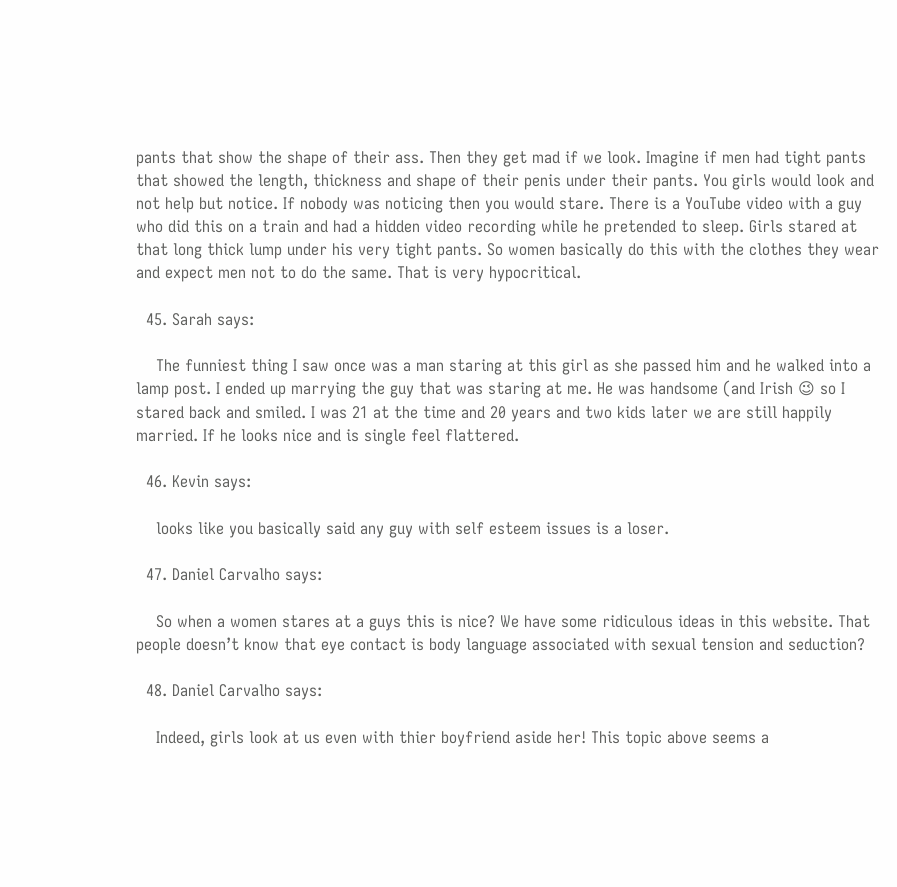pants that show the shape of their ass. Then they get mad if we look. Imagine if men had tight pants that showed the length, thickness and shape of their penis under their pants. You girls would look and not help but notice. If nobody was noticing then you would stare. There is a YouTube video with a guy who did this on a train and had a hidden video recording while he pretended to sleep. Girls stared at that long thick lump under his very tight pants. So women basically do this with the clothes they wear and expect men not to do the same. That is very hypocritical.

  45. Sarah says:

    The funniest thing I saw once was a man staring at this girl as she passed him and he walked into a lamp post. I ended up marrying the guy that was staring at me. He was handsome (and Irish 😉 so I stared back and smiled. I was 21 at the time and 20 years and two kids later we are still happily married. If he looks nice and is single feel flattered.

  46. Kevin says:

    looks like you basically said any guy with self esteem issues is a loser.

  47. Daniel Carvalho says:

    So when a women stares at a guys this is nice? We have some ridiculous ideas in this website. That people doesn’t know that eye contact is body language associated with sexual tension and seduction?

  48. Daniel Carvalho says:

    Indeed, girls look at us even with thier boyfriend aside her! This topic above seems a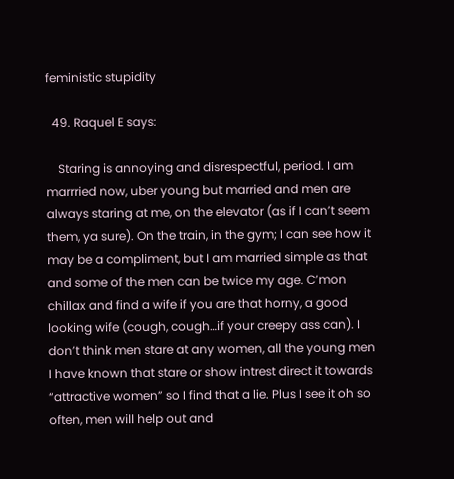feministic stupidity

  49. Raquel E says:

    Staring is annoying and disrespectful, period. I am marrried now, uber young but married and men are always staring at me, on the elevator (as if I can’t seem them, ya sure). On the train, in the gym; I can see how it may be a compliment, but I am married simple as that and some of the men can be twice my age. C’mon chillax and find a wife if you are that horny, a good looking wife (cough, cough…if your creepy ass can). I don’t think men stare at any women, all the young men I have known that stare or show intrest direct it towards “attractive women” so I find that a lie. Plus I see it oh so often, men will help out and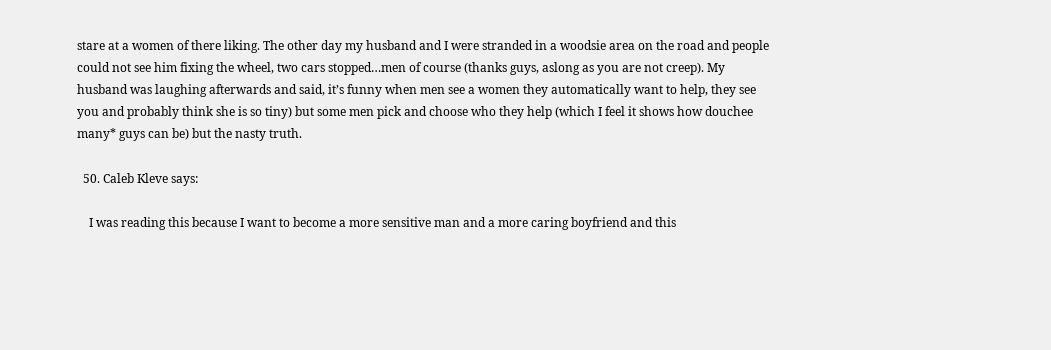stare at a women of there liking. The other day my husband and I were stranded in a woodsie area on the road and people could not see him fixing the wheel, two cars stopped…men of course (thanks guys, aslong as you are not creep). My husband was laughing afterwards and said, it’s funny when men see a women they automatically want to help, they see you and probably think she is so tiny) but some men pick and choose who they help (which I feel it shows how douchee many* guys can be) but the nasty truth.

  50. Caleb Kleve says:

    I was reading this because I want to become a more sensitive man and a more caring boyfriend and this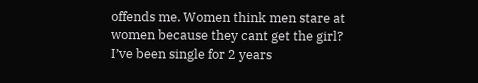offends me. Women think men stare at women because they cant get the girl? I’ve been single for 2 years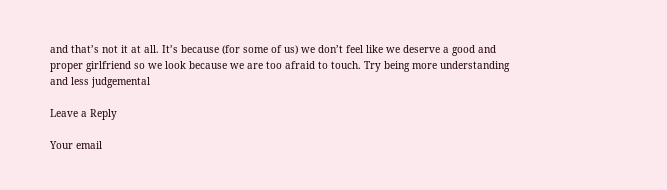and that’s not it at all. It’s because (for some of us) we don’t feel like we deserve a good and proper girlfriend so we look because we are too afraid to touch. Try being more understanding and less judgemental

Leave a Reply

Your email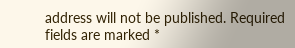address will not be published. Required fields are marked *